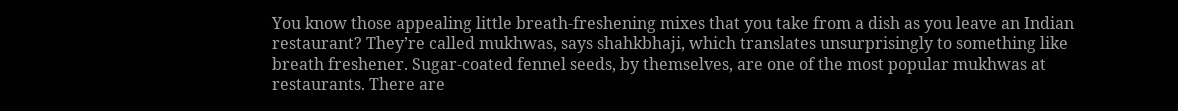You know those appealing little breath-freshening mixes that you take from a dish as you leave an Indian restaurant? They’re called mukhwas, says shahkbhaji, which translates unsurprisingly to something like breath freshener. Sugar-coated fennel seeds, by themselves, are one of the most popular mukhwas at restaurants. There are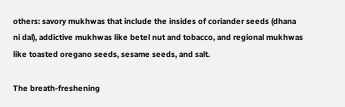others: savory mukhwas that include the insides of coriander seeds (dhana ni dal), addictive mukhwas like betel nut and tobacco, and regional mukhwas like toasted oregano seeds, sesame seeds, and salt.

The breath-freshening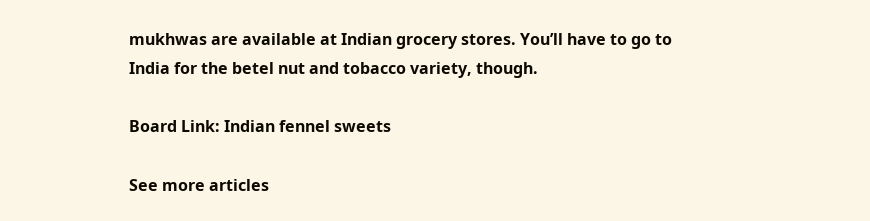mukhwas are available at Indian grocery stores. You’ll have to go to India for the betel nut and tobacco variety, though.

Board Link: Indian fennel sweets

See more articles